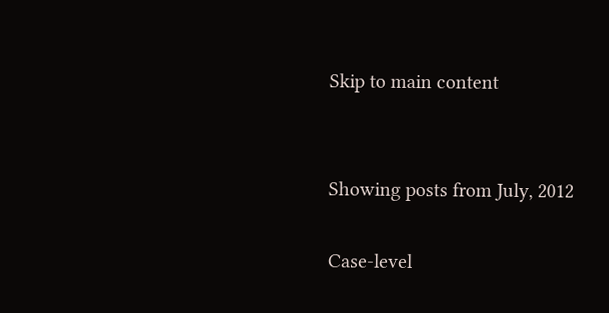Skip to main content


Showing posts from July, 2012

Case-level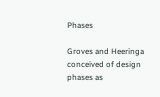Phases

Groves and Heeringa conceived of design phases as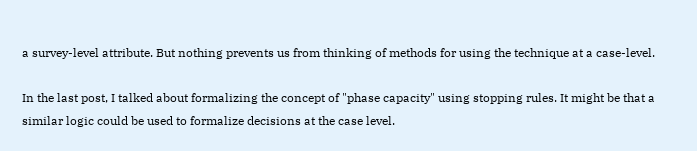a survey-level attribute. But nothing prevents us from thinking of methods for using the technique at a case-level.

In the last post, I talked about formalizing the concept of "phase capacity" using stopping rules. It might be that a similar logic could be used to formalize decisions at the case level.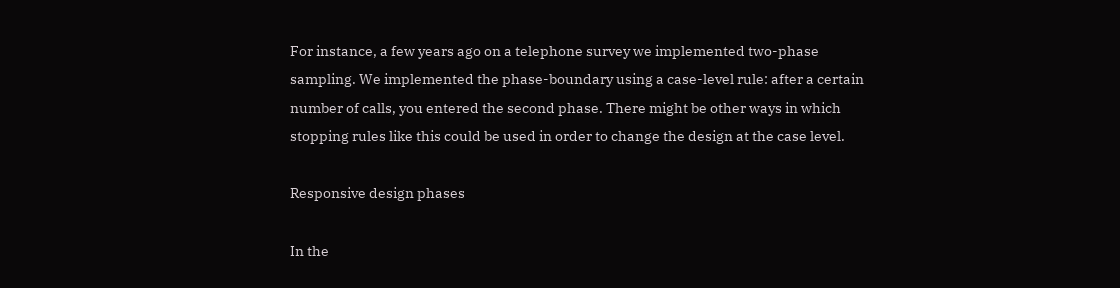For instance, a few years ago on a telephone survey we implemented two-phase sampling. We implemented the phase-boundary using a case-level rule: after a certain number of calls, you entered the second phase. There might be other ways in which stopping rules like this could be used in order to change the design at the case level.

Responsive design phases

In the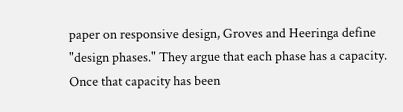paper on responsive design, Groves and Heeringa define "design phases." They argue that each phase has a capacity. Once that capacity has been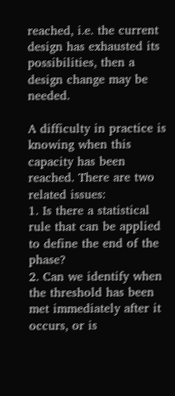reached, i.e. the current design has exhausted its possibilities, then a design change may be needed.

A difficulty in practice is knowing when this capacity has been reached. There are two related issues:
1. Is there a statistical rule that can be applied to define the end of the phase?
2. Can we identify when the threshold has been met immediately after it occurs, or is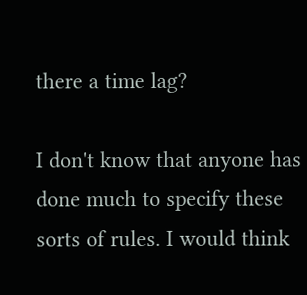there a time lag?

I don't know that anyone has done much to specify these sorts of rules. I would think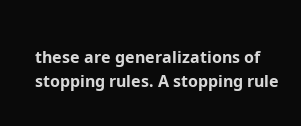these are generalizations of stopping rules. A stopping rule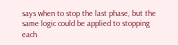says when to stop the last phase, but the same logic could be applied to stopping each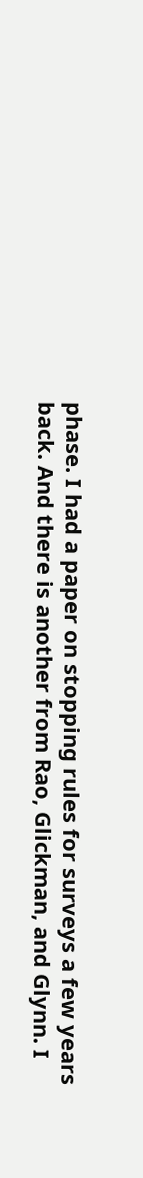phase. I had a paper on stopping rules for surveys a few years back. And there is another from Rao, Glickman, and Glynn. I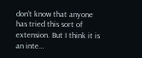don't know that anyone has tried this sort of extension. But I think it is an inte…